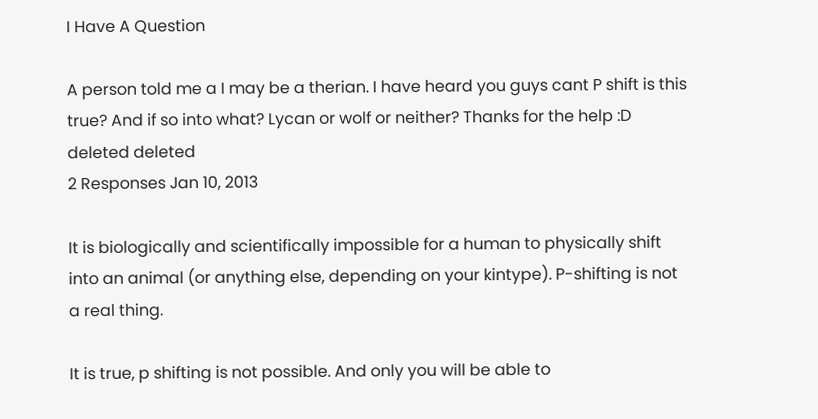I Have A Question

A person told me a I may be a therian. I have heard you guys cant P shift is this true? And if so into what? Lycan or wolf or neither? Thanks for the help :D
deleted deleted
2 Responses Jan 10, 2013

It is biologically and scientifically impossible for a human to physically shift into an animal (or anything else, depending on your kintype). P-shifting is not a real thing.

It is true, p shifting is not possible. And only you will be able to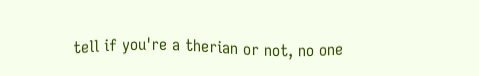tell if you're a therian or not, no one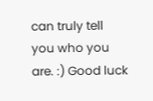can truly tell you who you are. :) Good luck